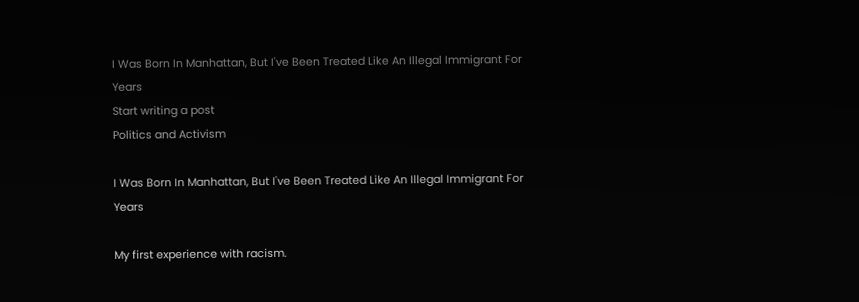I Was Born In Manhattan, But I've Been Treated Like An Illegal Immigrant For Years
Start writing a post
Politics and Activism

I Was Born In Manhattan, But I've Been Treated Like An Illegal Immigrant For Years

My first experience with racism.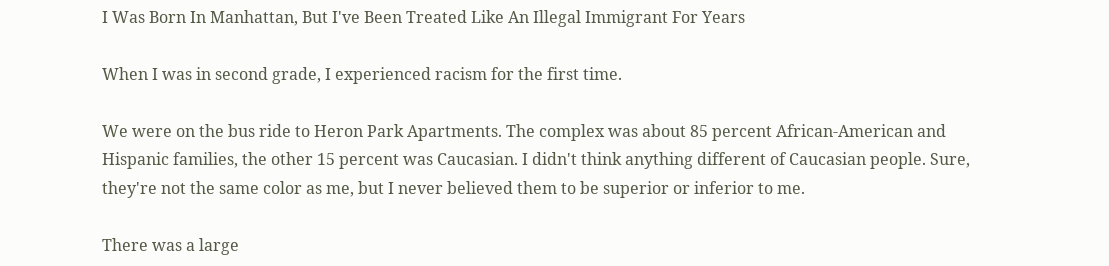I Was Born In Manhattan, But I've Been Treated Like An Illegal Immigrant For Years

When I was in second grade, I experienced racism for the first time.

We were on the bus ride to Heron Park Apartments. The complex was about 85 percent African-American and Hispanic families, the other 15 percent was Caucasian. I didn't think anything different of Caucasian people. Sure, they're not the same color as me, but I never believed them to be superior or inferior to me.

There was a large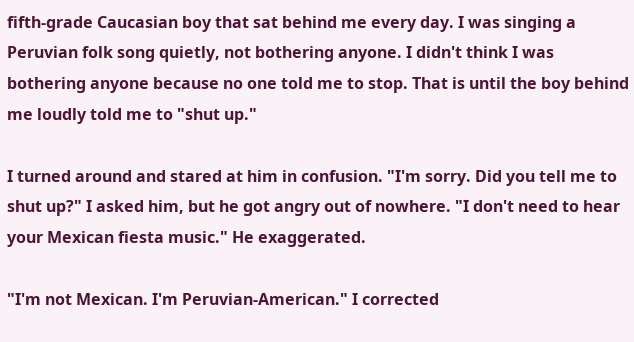fifth-grade Caucasian boy that sat behind me every day. I was singing a Peruvian folk song quietly, not bothering anyone. I didn't think I was bothering anyone because no one told me to stop. That is until the boy behind me loudly told me to "shut up."

I turned around and stared at him in confusion. "I'm sorry. Did you tell me to shut up?" I asked him, but he got angry out of nowhere. "I don't need to hear your Mexican fiesta music." He exaggerated.

"I'm not Mexican. I'm Peruvian-American." I corrected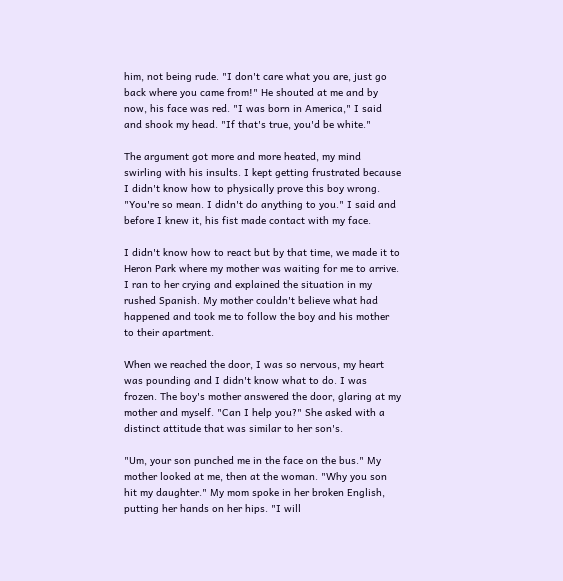him, not being rude. "I don't care what you are, just go back where you came from!" He shouted at me and by now, his face was red. "I was born in America," I said and shook my head. "If that's true, you'd be white."

The argument got more and more heated, my mind swirling with his insults. I kept getting frustrated because I didn't know how to physically prove this boy wrong. "You're so mean. I didn't do anything to you." I said and before I knew it, his fist made contact with my face.

I didn't know how to react but by that time, we made it to Heron Park where my mother was waiting for me to arrive. I ran to her crying and explained the situation in my rushed Spanish. My mother couldn't believe what had happened and took me to follow the boy and his mother to their apartment.

When we reached the door, I was so nervous, my heart was pounding and I didn't know what to do. I was frozen. The boy's mother answered the door, glaring at my mother and myself. "Can I help you?" She asked with a distinct attitude that was similar to her son's.

"Um, your son punched me in the face on the bus." My mother looked at me, then at the woman. "Why you son hit my daughter." My mom spoke in her broken English, putting her hands on her hips. "I will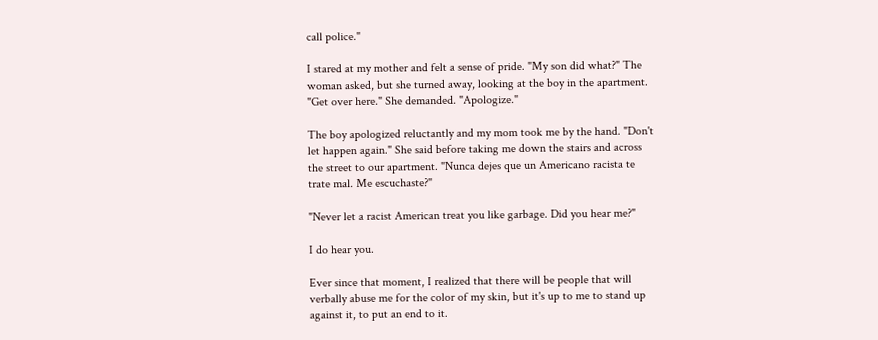call police."

I stared at my mother and felt a sense of pride. "My son did what?" The woman asked, but she turned away, looking at the boy in the apartment. "Get over here." She demanded. "Apologize."

The boy apologized reluctantly and my mom took me by the hand. "Don't let happen again." She said before taking me down the stairs and across the street to our apartment. "Nunca dejes que un Americano racista te trate mal. Me escuchaste?"

"Never let a racist American treat you like garbage. Did you hear me?"

I do hear you.

Ever since that moment, I realized that there will be people that will verbally abuse me for the color of my skin, but it's up to me to stand up against it, to put an end to it.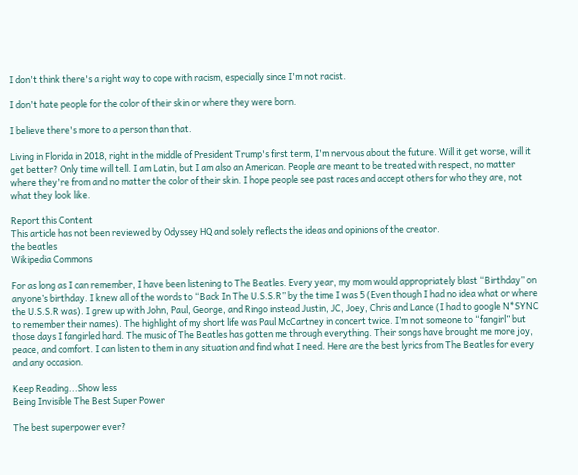I don't think there's a right way to cope with racism, especially since I'm not racist.

I don't hate people for the color of their skin or where they were born.

I believe there's more to a person than that.

Living in Florida in 2018, right in the middle of President Trump's first term, I'm nervous about the future. Will it get worse, will it get better? Only time will tell. I am Latin, but I am also an American. People are meant to be treated with respect, no matter where they're from and no matter the color of their skin. I hope people see past races and accept others for who they are, not what they look like.

Report this Content
This article has not been reviewed by Odyssey HQ and solely reflects the ideas and opinions of the creator.
the beatles
Wikipedia Commons

For as long as I can remember, I have been listening to The Beatles. Every year, my mom would appropriately blast “Birthday” on anyone’s birthday. I knew all of the words to “Back In The U.S.S.R” by the time I was 5 (Even though I had no idea what or where the U.S.S.R was). I grew up with John, Paul, George, and Ringo instead Justin, JC, Joey, Chris and Lance (I had to google N*SYNC to remember their names). The highlight of my short life was Paul McCartney in concert twice. I’m not someone to “fangirl” but those days I fangirled hard. The music of The Beatles has gotten me through everything. Their songs have brought me more joy, peace, and comfort. I can listen to them in any situation and find what I need. Here are the best lyrics from The Beatles for every and any occasion.

Keep Reading...Show less
Being Invisible The Best Super Power

The best superpower ever?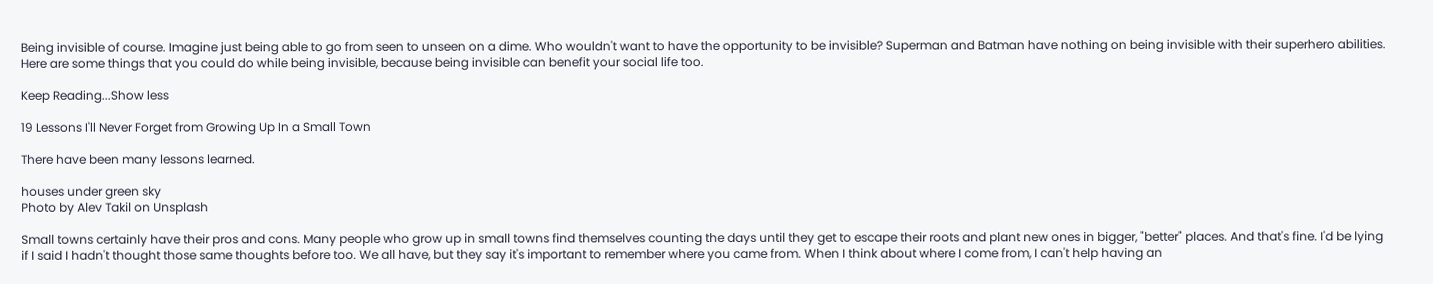Being invisible of course. Imagine just being able to go from seen to unseen on a dime. Who wouldn't want to have the opportunity to be invisible? Superman and Batman have nothing on being invisible with their superhero abilities. Here are some things that you could do while being invisible, because being invisible can benefit your social life too.

Keep Reading...Show less

19 Lessons I'll Never Forget from Growing Up In a Small Town

There have been many lessons learned.

houses under green sky
Photo by Alev Takil on Unsplash

Small towns certainly have their pros and cons. Many people who grow up in small towns find themselves counting the days until they get to escape their roots and plant new ones in bigger, "better" places. And that's fine. I'd be lying if I said I hadn't thought those same thoughts before too. We all have, but they say it's important to remember where you came from. When I think about where I come from, I can't help having an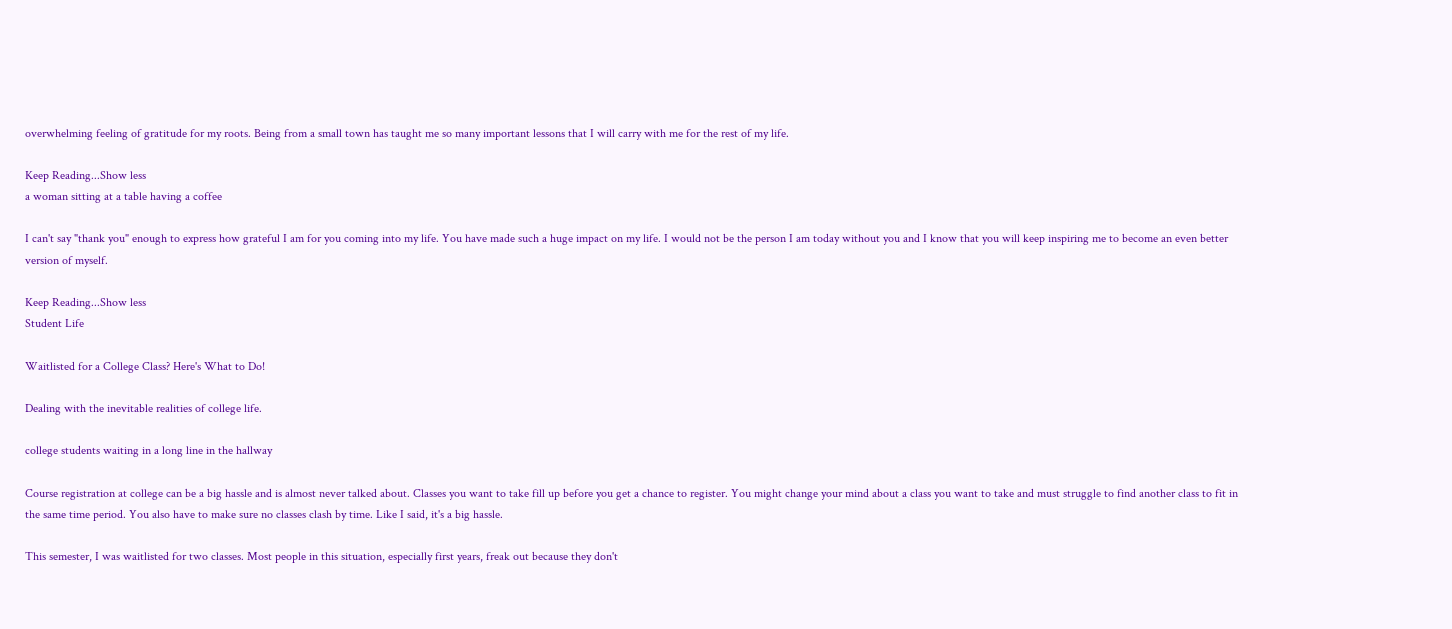overwhelming feeling of gratitude for my roots. Being from a small town has taught me so many important lessons that I will carry with me for the rest of my life.

Keep Reading...Show less
a woman sitting at a table having a coffee

I can't say "thank you" enough to express how grateful I am for you coming into my life. You have made such a huge impact on my life. I would not be the person I am today without you and I know that you will keep inspiring me to become an even better version of myself.

Keep Reading...Show less
Student Life

Waitlisted for a College Class? Here's What to Do!

Dealing with the inevitable realities of college life.

college students waiting in a long line in the hallway

Course registration at college can be a big hassle and is almost never talked about. Classes you want to take fill up before you get a chance to register. You might change your mind about a class you want to take and must struggle to find another class to fit in the same time period. You also have to make sure no classes clash by time. Like I said, it's a big hassle.

This semester, I was waitlisted for two classes. Most people in this situation, especially first years, freak out because they don't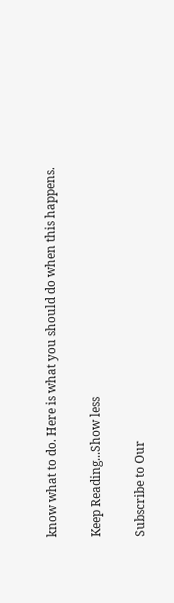know what to do. Here is what you should do when this happens.

Keep Reading...Show less

Subscribe to Our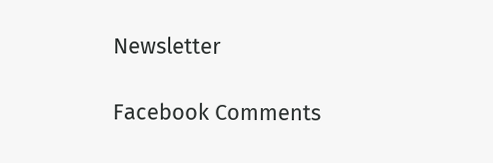Newsletter

Facebook Comments